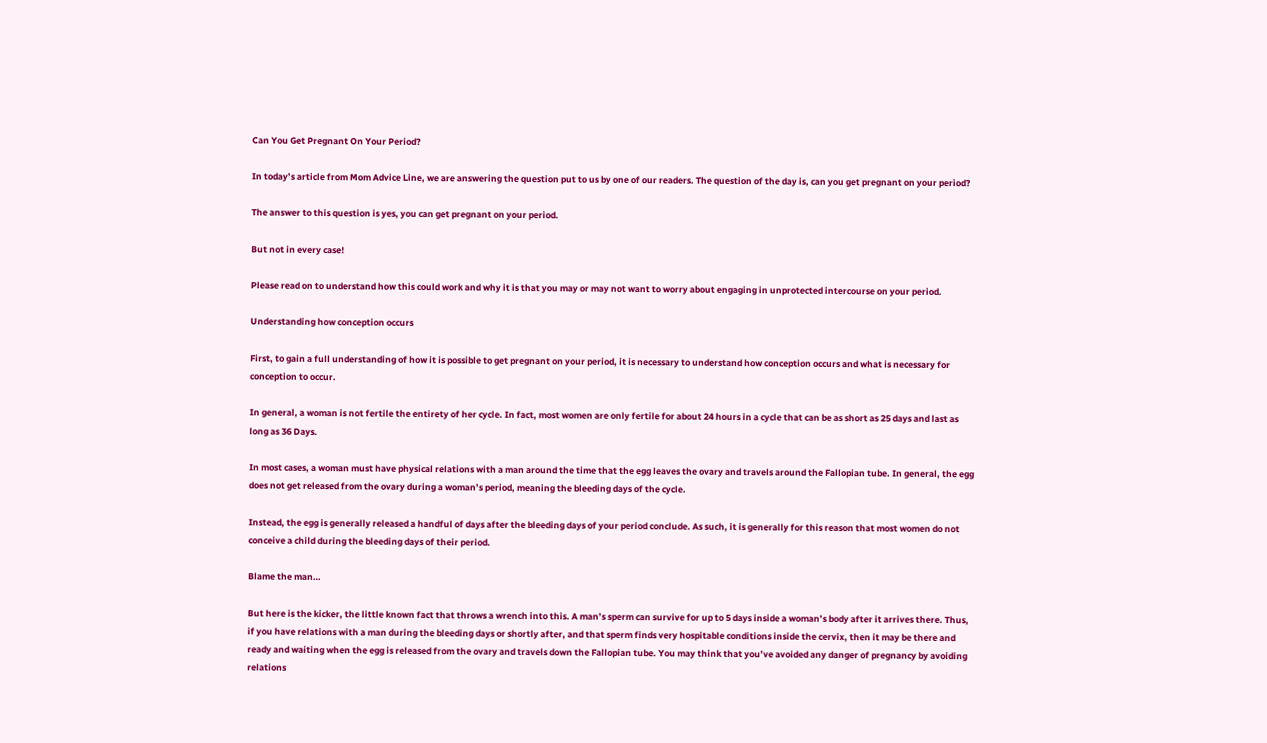Can You Get Pregnant On Your Period?

In today’s article from Mom Advice Line, we are answering the question put to us by one of our readers. The question of the day is, can you get pregnant on your period?

The answer to this question is yes, you can get pregnant on your period.

But not in every case!

Please read on to understand how this could work and why it is that you may or may not want to worry about engaging in unprotected intercourse on your period.

Understanding how conception occurs

First, to gain a full understanding of how it is possible to get pregnant on your period, it is necessary to understand how conception occurs and what is necessary for conception to occur.

In general, a woman is not fertile the entirety of her cycle. In fact, most women are only fertile for about 24 hours in a cycle that can be as short as 25 days and last as long as 36 Days.

In most cases, a woman must have physical relations with a man around the time that the egg leaves the ovary and travels around the Fallopian tube. In general, the egg does not get released from the ovary during a woman’s period, meaning the bleeding days of the cycle.

Instead, the egg is generally released a handful of days after the bleeding days of your period conclude. As such, it is generally for this reason that most women do not conceive a child during the bleeding days of their period.

Blame the man…

But here is the kicker, the little known fact that throws a wrench into this. A man’s sperm can survive for up to 5 days inside a woman’s body after it arrives there. Thus, if you have relations with a man during the bleeding days or shortly after, and that sperm finds very hospitable conditions inside the cervix, then it may be there and ready and waiting when the egg is released from the ovary and travels down the Fallopian tube. You may think that you’ve avoided any danger of pregnancy by avoiding relations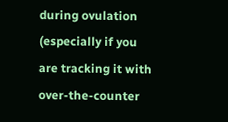during ovulation (especially if you are tracking it with over-the-counter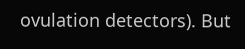ovulation detectors). But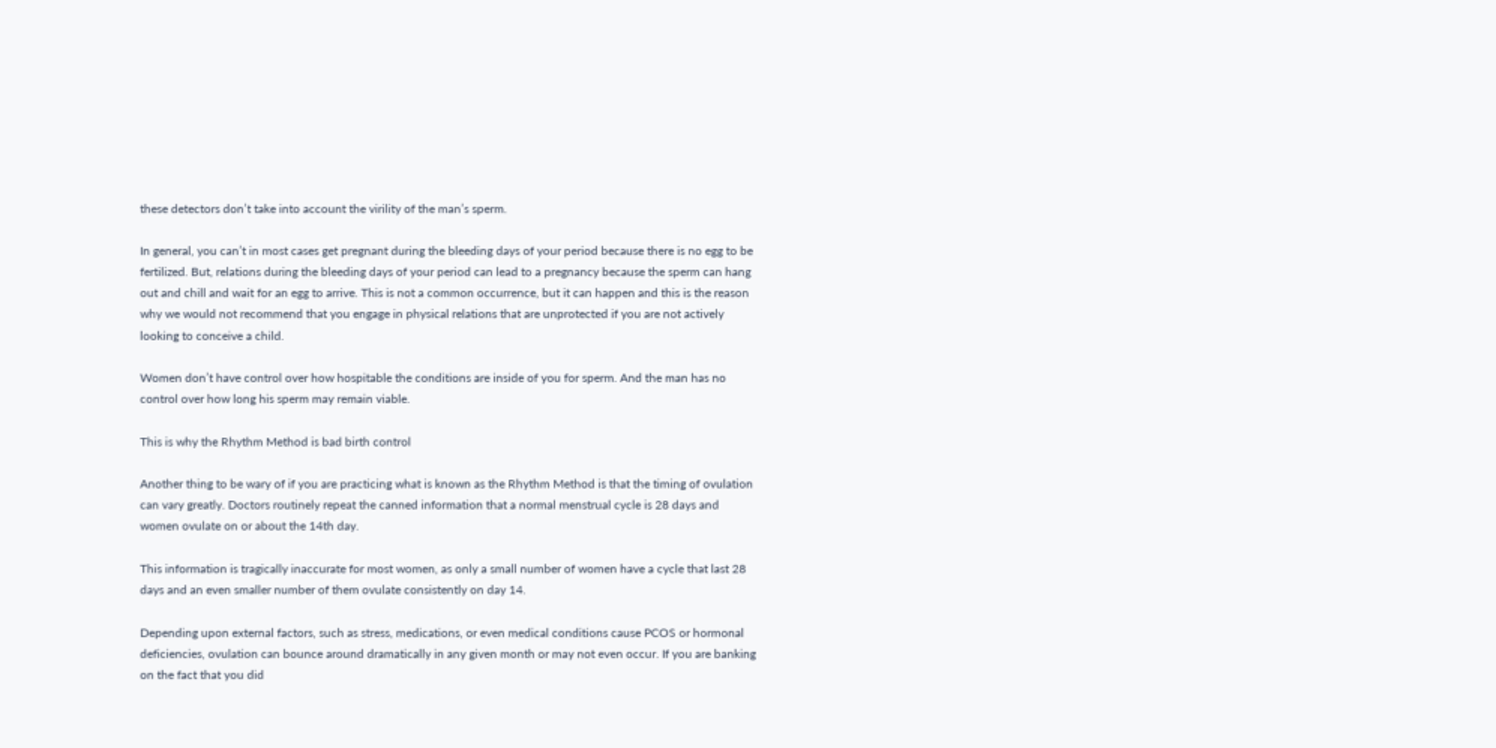these detectors don’t take into account the virility of the man’s sperm.

In general, you can’t in most cases get pregnant during the bleeding days of your period because there is no egg to be fertilized. But, relations during the bleeding days of your period can lead to a pregnancy because the sperm can hang out and chill and wait for an egg to arrive. This is not a common occurrence, but it can happen and this is the reason why we would not recommend that you engage in physical relations that are unprotected if you are not actively looking to conceive a child.

Women don’t have control over how hospitable the conditions are inside of you for sperm. And the man has no control over how long his sperm may remain viable.

This is why the Rhythm Method is bad birth control

Another thing to be wary of if you are practicing what is known as the Rhythm Method is that the timing of ovulation can vary greatly. Doctors routinely repeat the canned information that a normal menstrual cycle is 28 days and women ovulate on or about the 14th day.

This information is tragically inaccurate for most women, as only a small number of women have a cycle that last 28 days and an even smaller number of them ovulate consistently on day 14.

Depending upon external factors, such as stress, medications, or even medical conditions cause PCOS or hormonal deficiencies, ovulation can bounce around dramatically in any given month or may not even occur. If you are banking on the fact that you did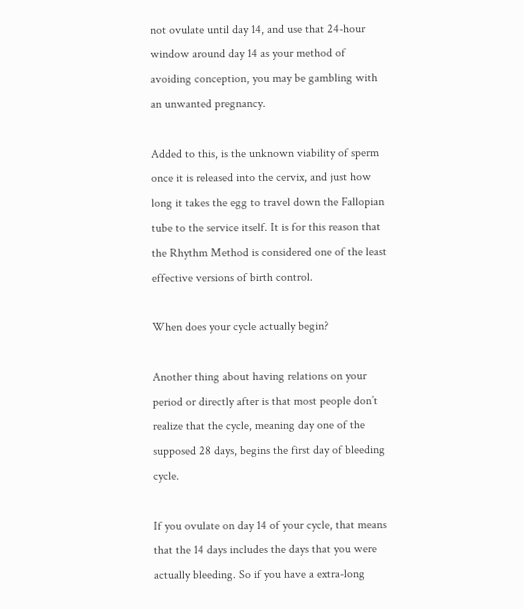not ovulate until day 14, and use that 24-hour window around day 14 as your method of avoiding conception, you may be gambling with an unwanted pregnancy.

Added to this, is the unknown viability of sperm once it is released into the cervix, and just how long it takes the egg to travel down the Fallopian tube to the service itself. It is for this reason that the Rhythm Method is considered one of the least effective versions of birth control.

When does your cycle actually begin?

Another thing about having relations on your period or directly after is that most people don’t realize that the cycle, meaning day one of the supposed 28 days, begins the first day of bleeding cycle.

If you ovulate on day 14 of your cycle, that means that the 14 days includes the days that you were actually bleeding. So if you have a extra-long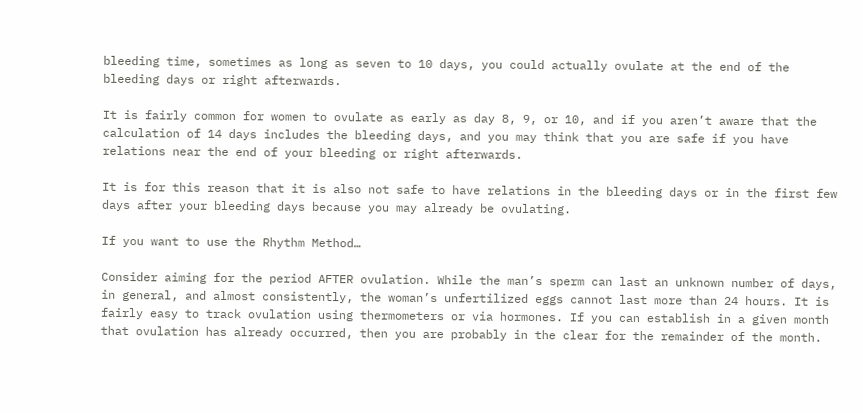bleeding time, sometimes as long as seven to 10 days, you could actually ovulate at the end of the bleeding days or right afterwards.

It is fairly common for women to ovulate as early as day 8, 9, or 10, and if you aren’t aware that the calculation of 14 days includes the bleeding days, and you may think that you are safe if you have relations near the end of your bleeding or right afterwards.

It is for this reason that it is also not safe to have relations in the bleeding days or in the first few days after your bleeding days because you may already be ovulating.

If you want to use the Rhythm Method…

Consider aiming for the period AFTER ovulation. While the man’s sperm can last an unknown number of days, in general, and almost consistently, the woman’s unfertilized eggs cannot last more than 24 hours. It is fairly easy to track ovulation using thermometers or via hormones. If you can establish in a given month that ovulation has already occurred, then you are probably in the clear for the remainder of the month.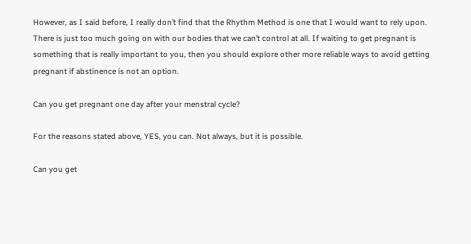However, as I said before, I really don’t find that the Rhythm Method is one that I would want to rely upon. There is just too much going on with our bodies that we can’t control at all. If waiting to get pregnant is something that is really important to you, then you should explore other more reliable ways to avoid getting pregnant if abstinence is not an option.

Can you get pregnant one day after your menstral cycle?

For the reasons stated above, YES, you can. Not always, but it is possible.

Can you get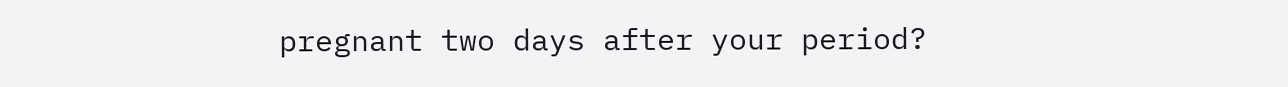pregnant two days after your period?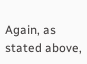Again, as stated above,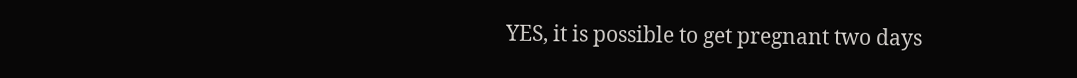YES, it is possible to get pregnant two days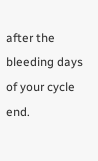after the bleeding days of your cycle end.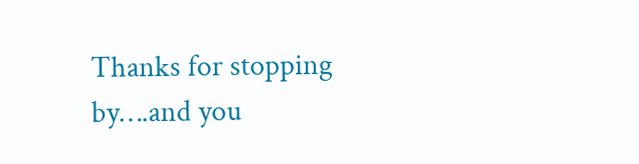Thanks for stopping by….and you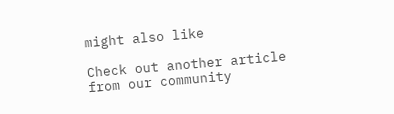might also like

Check out another article from our community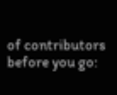of contributors before you go: